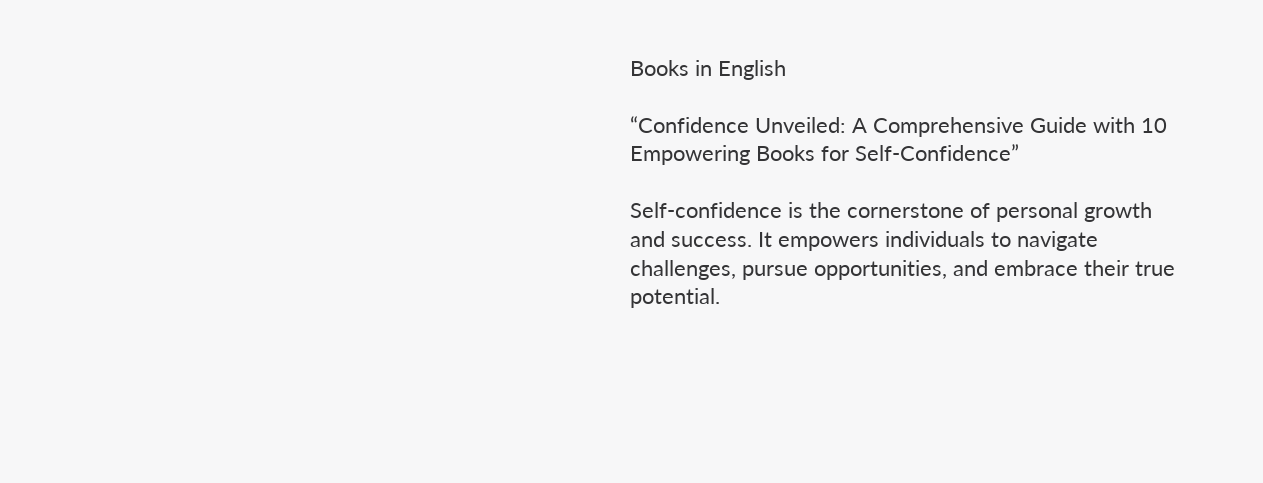Books in English

“Confidence Unveiled: A Comprehensive Guide with 10 Empowering Books for Self-Confidence”

Self-confidence is the cornerstone of personal growth and success. It empowers individuals to navigate challenges, pursue opportunities, and embrace their true potential.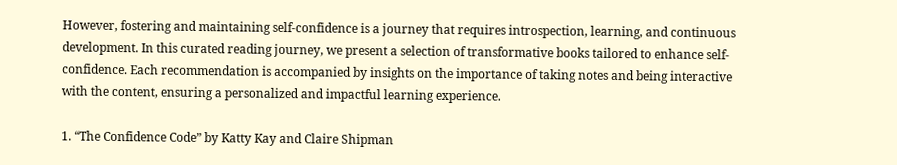However, fostering and maintaining self-confidence is a journey that requires introspection, learning, and continuous development. In this curated reading journey, we present a selection of transformative books tailored to enhance self-confidence. Each recommendation is accompanied by insights on the importance of taking notes and being interactive with the content, ensuring a personalized and impactful learning experience.

1. “The Confidence Code” by Katty Kay and Claire Shipman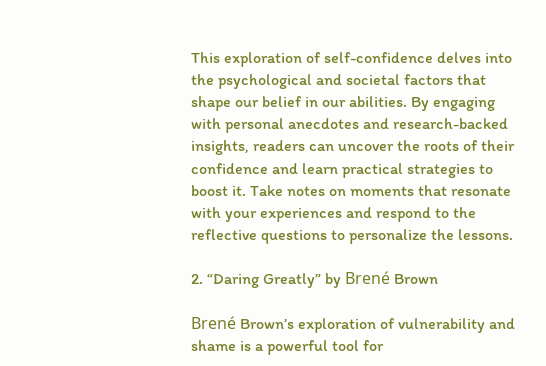This exploration of self-confidence delves into the psychological and societal factors that shape our belief in our abilities. By engaging with personal anecdotes and research-backed insights, readers can uncover the roots of their confidence and learn practical strategies to boost it. Take notes on moments that resonate with your experiences and respond to the reflective questions to personalize the lessons.

2. “Daring Greatly” by Brené Brown

Brené Brown’s exploration of vulnerability and shame is a powerful tool for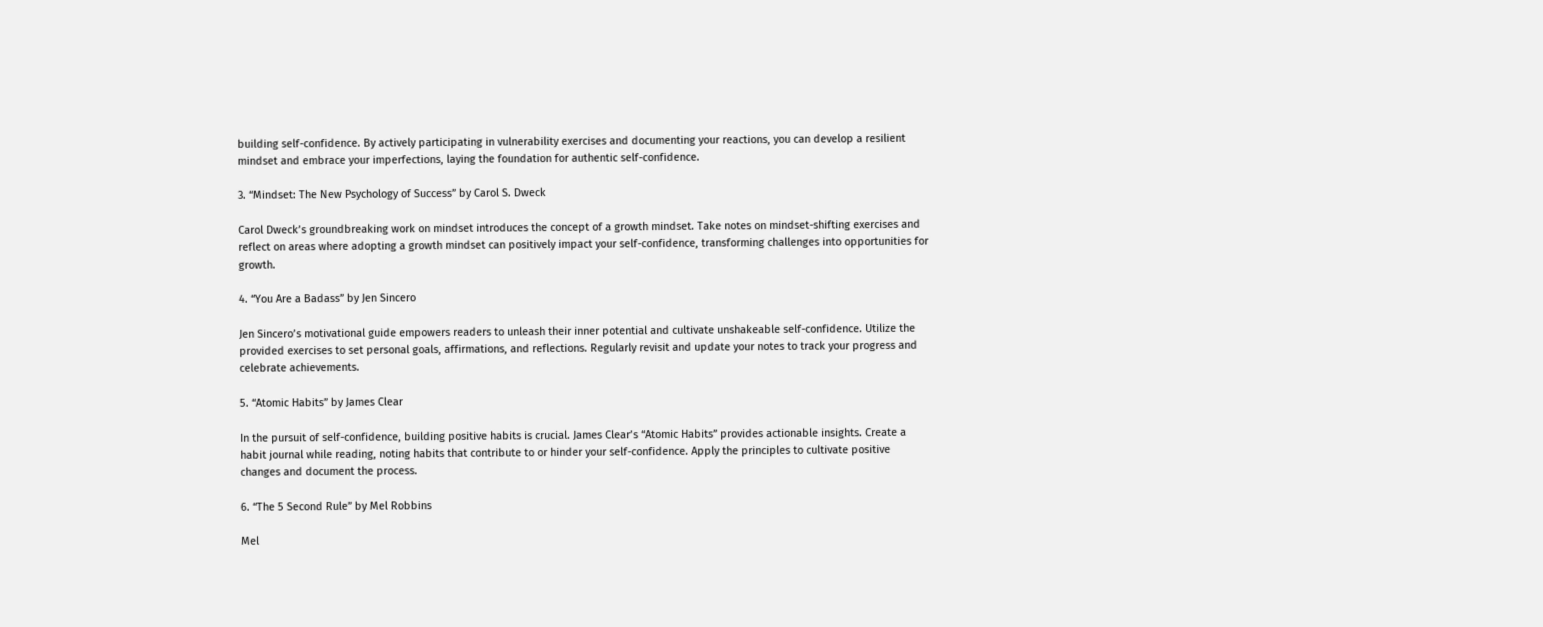building self-confidence. By actively participating in vulnerability exercises and documenting your reactions, you can develop a resilient mindset and embrace your imperfections, laying the foundation for authentic self-confidence.

3. “Mindset: The New Psychology of Success” by Carol S. Dweck

Carol Dweck’s groundbreaking work on mindset introduces the concept of a growth mindset. Take notes on mindset-shifting exercises and reflect on areas where adopting a growth mindset can positively impact your self-confidence, transforming challenges into opportunities for growth.

4. “You Are a Badass” by Jen Sincero

Jen Sincero’s motivational guide empowers readers to unleash their inner potential and cultivate unshakeable self-confidence. Utilize the provided exercises to set personal goals, affirmations, and reflections. Regularly revisit and update your notes to track your progress and celebrate achievements.

5. “Atomic Habits” by James Clear

In the pursuit of self-confidence, building positive habits is crucial. James Clear’s “Atomic Habits” provides actionable insights. Create a habit journal while reading, noting habits that contribute to or hinder your self-confidence. Apply the principles to cultivate positive changes and document the process.

6. “The 5 Second Rule” by Mel Robbins

Mel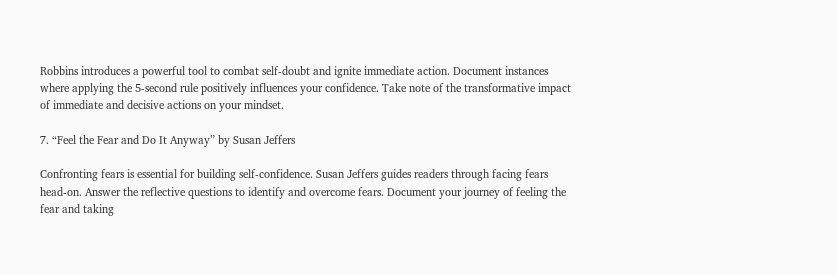Robbins introduces a powerful tool to combat self-doubt and ignite immediate action. Document instances where applying the 5-second rule positively influences your confidence. Take note of the transformative impact of immediate and decisive actions on your mindset.

7. “Feel the Fear and Do It Anyway” by Susan Jeffers

Confronting fears is essential for building self-confidence. Susan Jeffers guides readers through facing fears head-on. Answer the reflective questions to identify and overcome fears. Document your journey of feeling the fear and taking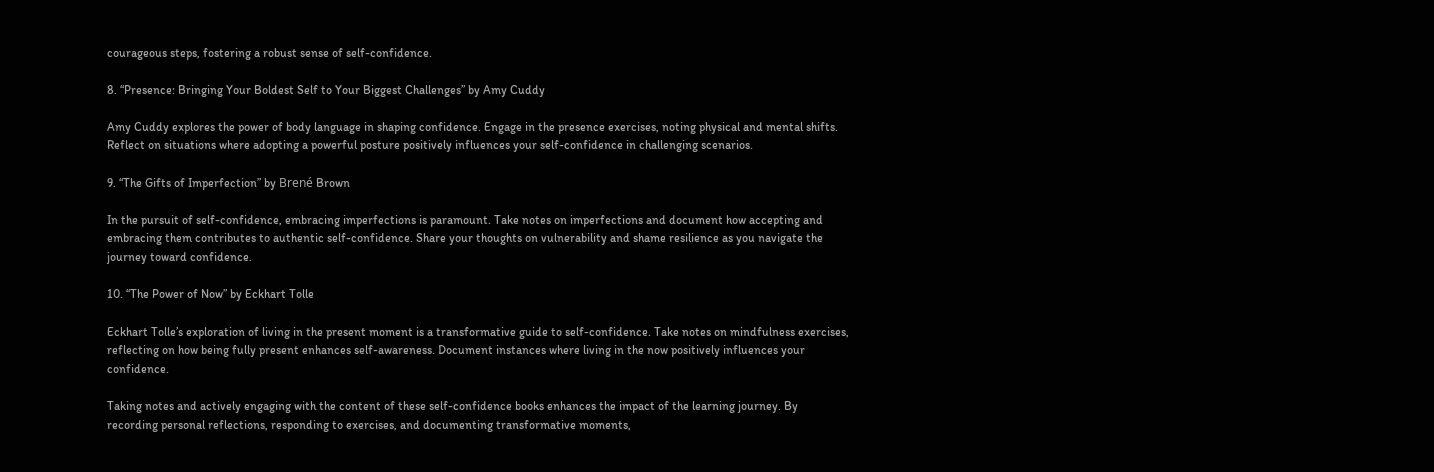courageous steps, fostering a robust sense of self-confidence.

8. “Presence: Bringing Your Boldest Self to Your Biggest Challenges” by Amy Cuddy

Amy Cuddy explores the power of body language in shaping confidence. Engage in the presence exercises, noting physical and mental shifts. Reflect on situations where adopting a powerful posture positively influences your self-confidence in challenging scenarios.

9. “The Gifts of Imperfection” by Brené Brown

In the pursuit of self-confidence, embracing imperfections is paramount. Take notes on imperfections and document how accepting and embracing them contributes to authentic self-confidence. Share your thoughts on vulnerability and shame resilience as you navigate the journey toward confidence.

10. “The Power of Now” by Eckhart Tolle

Eckhart Tolle’s exploration of living in the present moment is a transformative guide to self-confidence. Take notes on mindfulness exercises, reflecting on how being fully present enhances self-awareness. Document instances where living in the now positively influences your confidence.

Taking notes and actively engaging with the content of these self-confidence books enhances the impact of the learning journey. By recording personal reflections, responding to exercises, and documenting transformative moments,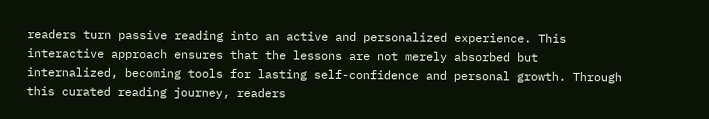readers turn passive reading into an active and personalized experience. This interactive approach ensures that the lessons are not merely absorbed but internalized, becoming tools for lasting self-confidence and personal growth. Through this curated reading journey, readers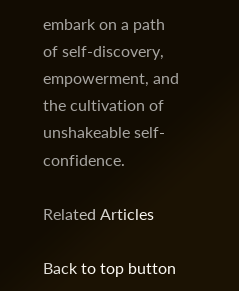embark on a path of self-discovery, empowerment, and the cultivation of unshakeable self-confidence.

Related Articles

Back to top button